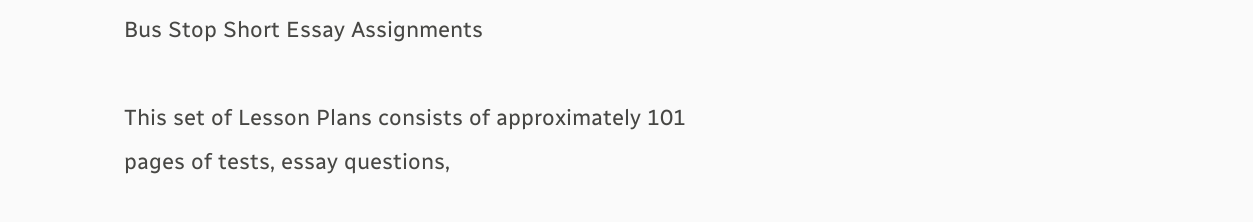Bus Stop Short Essay Assignments

This set of Lesson Plans consists of approximately 101 pages of tests, essay questions,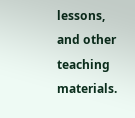lessons, and other teaching materials.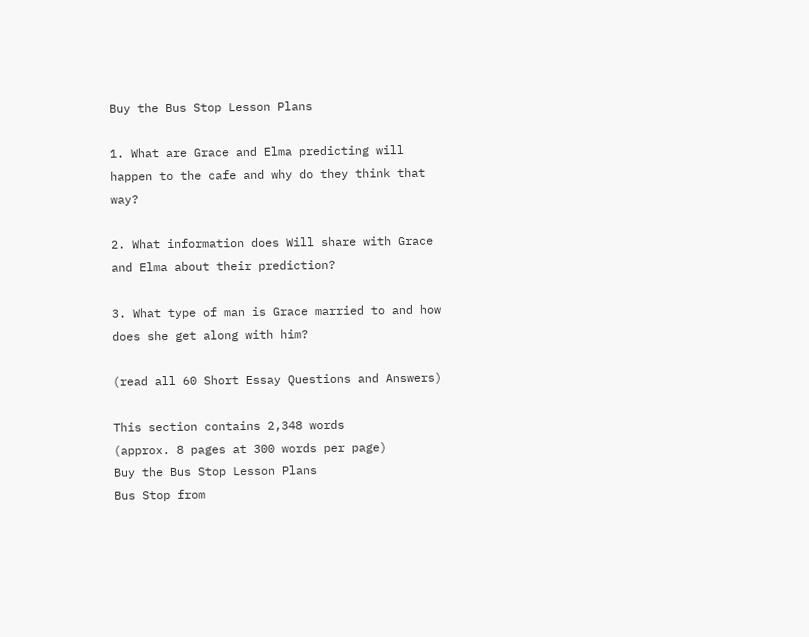Buy the Bus Stop Lesson Plans

1. What are Grace and Elma predicting will happen to the cafe and why do they think that way?

2. What information does Will share with Grace and Elma about their prediction?

3. What type of man is Grace married to and how does she get along with him?

(read all 60 Short Essay Questions and Answers)

This section contains 2,348 words
(approx. 8 pages at 300 words per page)
Buy the Bus Stop Lesson Plans
Bus Stop from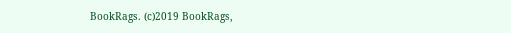BookRags. (c)2019 BookRags,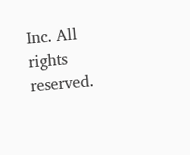Inc. All rights reserved.